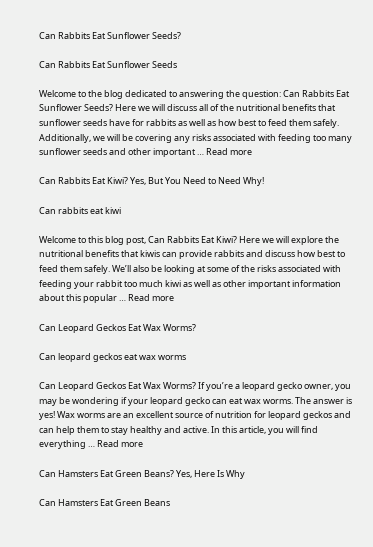Can Rabbits Eat Sunflower Seeds?

Can Rabbits Eat Sunflower Seeds

Welcome to the blog dedicated to answering the question: Can Rabbits Eat Sunflower Seeds? Here we will discuss all of the nutritional benefits that sunflower seeds have for rabbits as well as how best to feed them safely. Additionally, we will be covering any risks associated with feeding too many sunflower seeds and other important … Read more

Can Rabbits Eat Kiwi? Yes, But You Need to Need Why!

Can rabbits eat kiwi

Welcome to this blog post, Can Rabbits Eat Kiwi? Here we will explore the nutritional benefits that kiwis can provide rabbits and discuss how best to feed them safely. We’ll also be looking at some of the risks associated with feeding your rabbit too much kiwi as well as other important information about this popular … Read more

Can Leopard Geckos Eat Wax Worms?

Can leopard geckos eat wax worms

Can Leopard Geckos Eat Wax Worms? If you’re a leopard gecko owner, you may be wondering if your leopard gecko can eat wax worms. The answer is yes! Wax worms are an excellent source of nutrition for leopard geckos and can help them to stay healthy and active. In this article, you will find everything … Read more

Can Hamsters Eat Green Beans? Yes, Here Is Why

Can Hamsters Eat Green Beans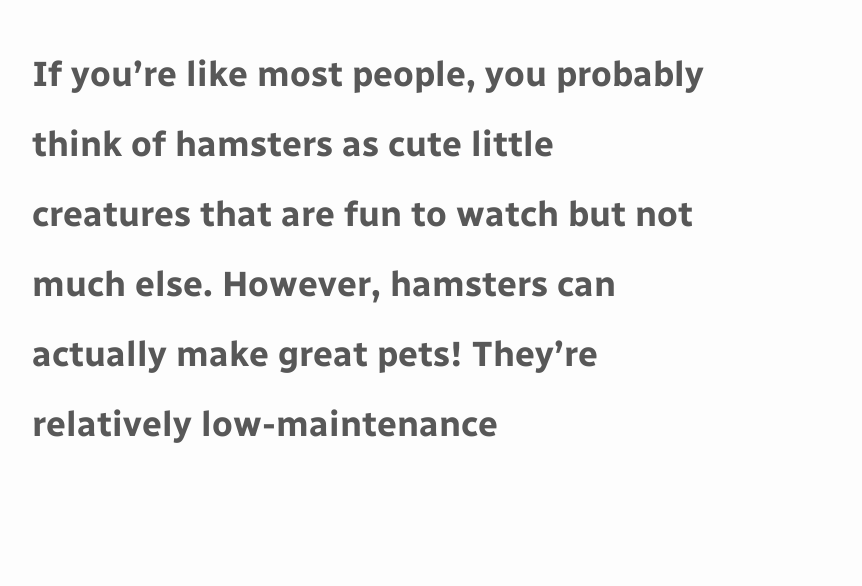If you’re like most people, you probably think of hamsters as cute little creatures that are fun to watch but not much else. However, hamsters can actually make great pets! They’re relatively low-maintenance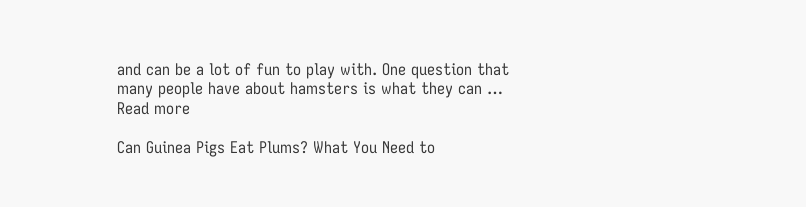and can be a lot of fun to play with. One question that many people have about hamsters is what they can … Read more

Can Guinea Pigs Eat Plums? What You Need to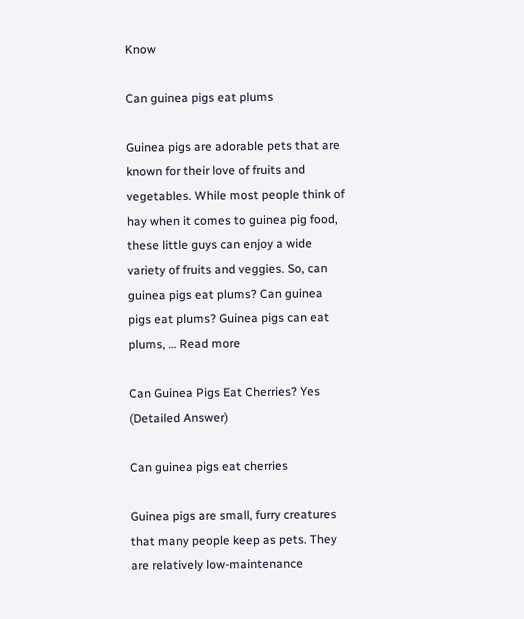Know

Can guinea pigs eat plums

Guinea pigs are adorable pets that are known for their love of fruits and vegetables. While most people think of hay when it comes to guinea pig food, these little guys can enjoy a wide variety of fruits and veggies. So, can guinea pigs eat plums? Can guinea pigs eat plums? Guinea pigs can eat plums, … Read more

Can Guinea Pigs Eat Cherries? Yes (Detailed Answer)

Can guinea pigs eat cherries

Guinea pigs are small, furry creatures that many people keep as pets. They are relatively low-maintenance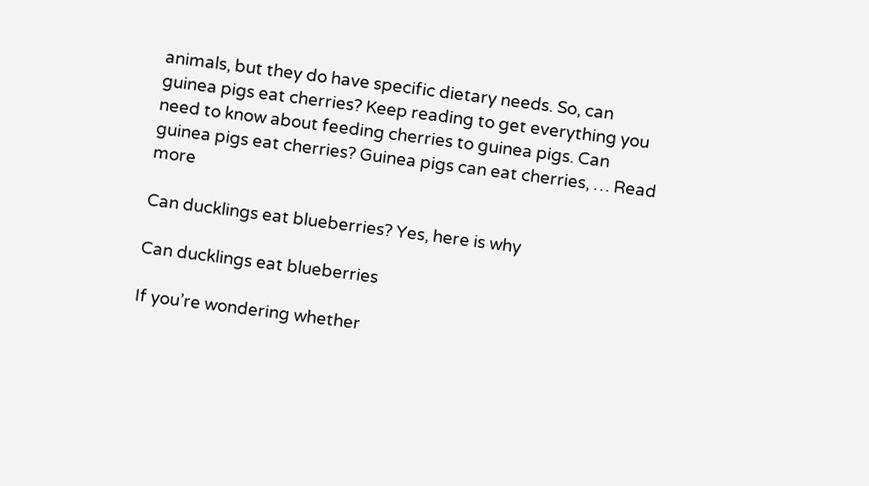animals, but they do have specific dietary needs. So, can guinea pigs eat cherries? Keep reading to get everything you need to know about feeding cherries to guinea pigs. Can guinea pigs eat cherries? Guinea pigs can eat cherries, … Read more

Can ducklings eat blueberries? Yes, here is why

Can ducklings eat blueberries

If you’re wondering whether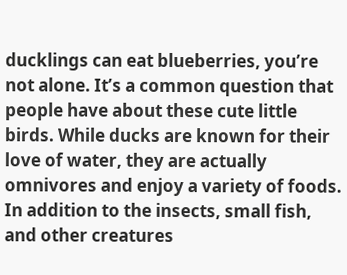ducklings can eat blueberries, you’re not alone. It’s a common question that people have about these cute little birds. While ducks are known for their love of water, they are actually omnivores and enjoy a variety of foods. In addition to the insects, small fish, and other creatures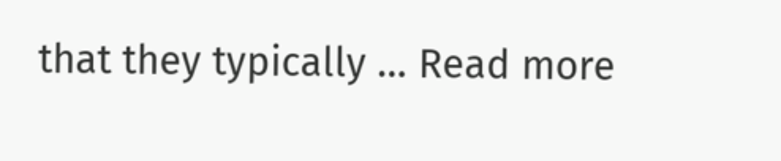that they typically … Read more